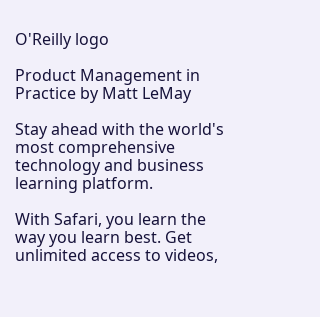O'Reilly logo

Product Management in Practice by Matt LeMay

Stay ahead with the world's most comprehensive technology and business learning platform.

With Safari, you learn the way you learn best. Get unlimited access to videos,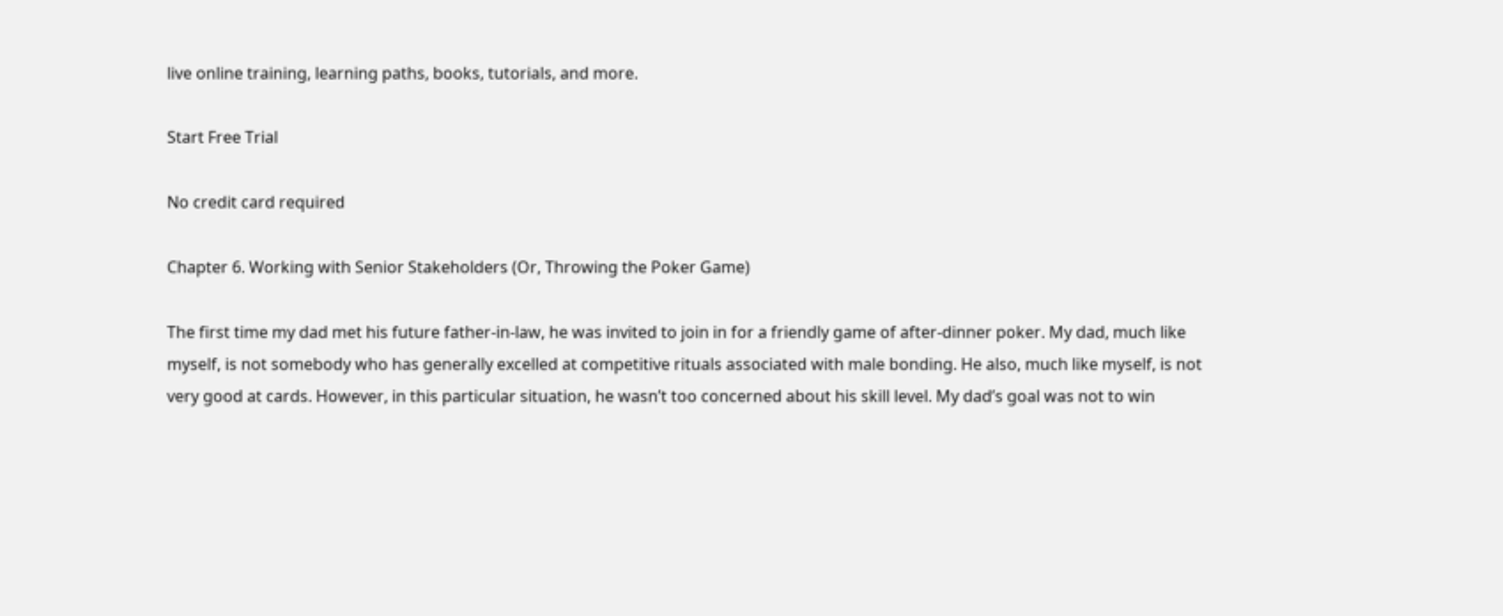live online training, learning paths, books, tutorials, and more.

Start Free Trial

No credit card required

Chapter 6. Working with Senior Stakeholders (Or, Throwing the Poker Game)

The first time my dad met his future father-in-law, he was invited to join in for a friendly game of after-dinner poker. My dad, much like myself, is not somebody who has generally excelled at competitive rituals associated with male bonding. He also, much like myself, is not very good at cards. However, in this particular situation, he wasn’t too concerned about his skill level. My dad’s goal was not to win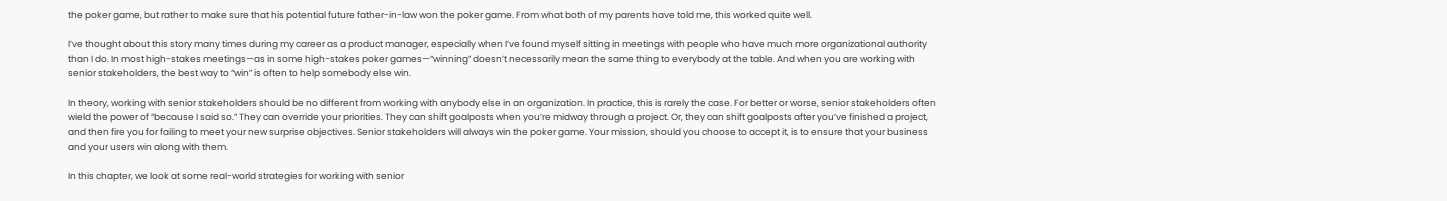the poker game, but rather to make sure that his potential future father-in-law won the poker game. From what both of my parents have told me, this worked quite well.

I’ve thought about this story many times during my career as a product manager, especially when I’ve found myself sitting in meetings with people who have much more organizational authority than I do. In most high-stakes meetings—as in some high-stakes poker games—“winning” doesn’t necessarily mean the same thing to everybody at the table. And when you are working with senior stakeholders, the best way to “win” is often to help somebody else win.

In theory, working with senior stakeholders should be no different from working with anybody else in an organization. In practice, this is rarely the case. For better or worse, senior stakeholders often wield the power of “because I said so.” They can override your priorities. They can shift goalposts when you’re midway through a project. Or, they can shift goalposts after you’ve finished a project, and then fire you for failing to meet your new surprise objectives. Senior stakeholders will always win the poker game. Your mission, should you choose to accept it, is to ensure that your business and your users win along with them.

In this chapter, we look at some real-world strategies for working with senior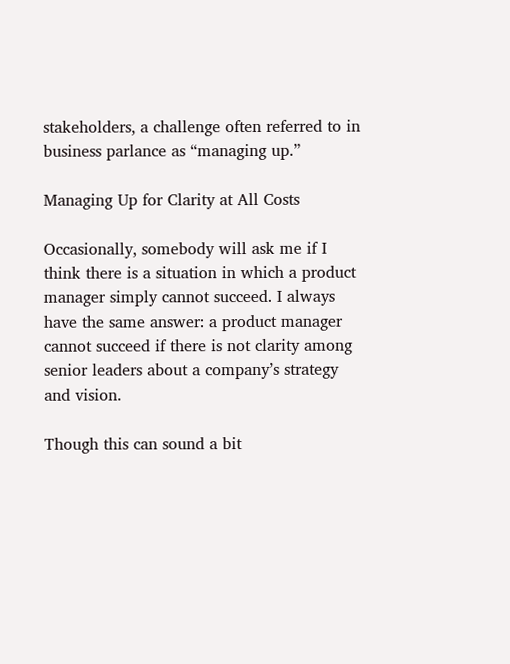stakeholders, a challenge often referred to in business parlance as “managing up.”

Managing Up for Clarity at All Costs

Occasionally, somebody will ask me if I think there is a situation in which a product manager simply cannot succeed. I always have the same answer: a product manager cannot succeed if there is not clarity among senior leaders about a company’s strategy and vision.

Though this can sound a bit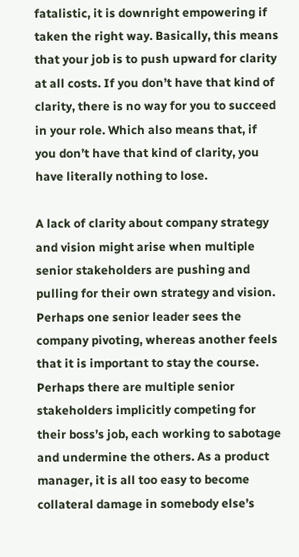fatalistic, it is downright empowering if taken the right way. Basically, this means that your job is to push upward for clarity at all costs. If you don’t have that kind of clarity, there is no way for you to succeed in your role. Which also means that, if you don’t have that kind of clarity, you have literally nothing to lose.

A lack of clarity about company strategy and vision might arise when multiple senior stakeholders are pushing and pulling for their own strategy and vision. Perhaps one senior leader sees the company pivoting, whereas another feels that it is important to stay the course. Perhaps there are multiple senior stakeholders implicitly competing for their boss’s job, each working to sabotage and undermine the others. As a product manager, it is all too easy to become collateral damage in somebody else’s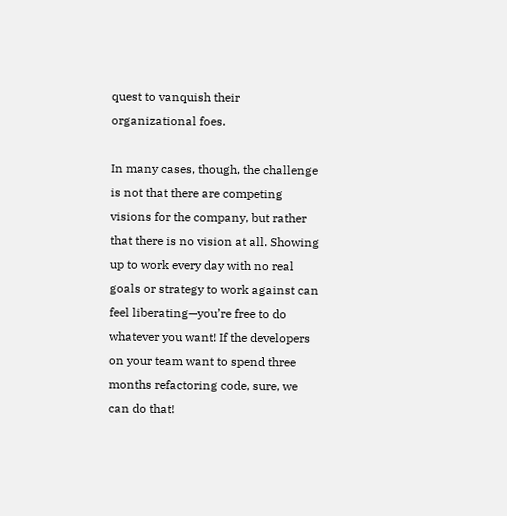quest to vanquish their organizational foes.

In many cases, though, the challenge is not that there are competing visions for the company, but rather that there is no vision at all. Showing up to work every day with no real goals or strategy to work against can feel liberating—you’re free to do whatever you want! If the developers on your team want to spend three months refactoring code, sure, we can do that!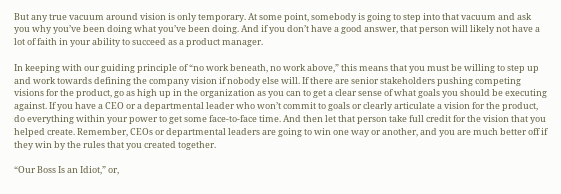But any true vacuum around vision is only temporary. At some point, somebody is going to step into that vacuum and ask you why you’ve been doing what you’ve been doing. And if you don’t have a good answer, that person will likely not have a lot of faith in your ability to succeed as a product manager.

In keeping with our guiding principle of “no work beneath, no work above,” this means that you must be willing to step up and work towards defining the company vision if nobody else will. If there are senior stakeholders pushing competing visions for the product, go as high up in the organization as you can to get a clear sense of what goals you should be executing against. If you have a CEO or a departmental leader who won’t commit to goals or clearly articulate a vision for the product, do everything within your power to get some face-to-face time. And then let that person take full credit for the vision that you helped create. Remember, CEOs or departmental leaders are going to win one way or another, and you are much better off if they win by the rules that you created together.

“Our Boss Is an Idiot,” or,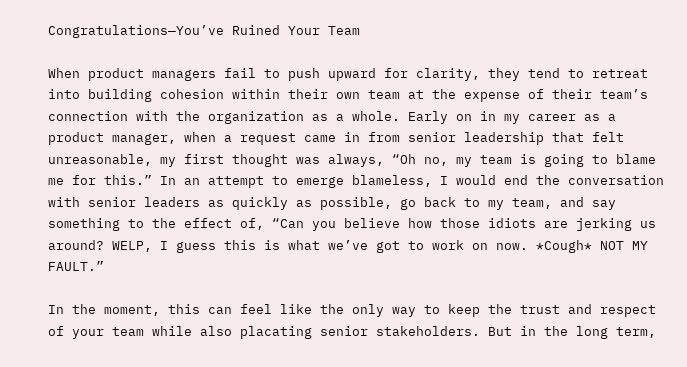Congratulations—You’ve Ruined Your Team

When product managers fail to push upward for clarity, they tend to retreat into building cohesion within their own team at the expense of their team’s connection with the organization as a whole. Early on in my career as a product manager, when a request came in from senior leadership that felt unreasonable, my first thought was always, “Oh no, my team is going to blame me for this.” In an attempt to emerge blameless, I would end the conversation with senior leaders as quickly as possible, go back to my team, and say something to the effect of, “Can you believe how those idiots are jerking us around? WELP, I guess this is what we’ve got to work on now. *Cough* NOT MY FAULT.”

In the moment, this can feel like the only way to keep the trust and respect of your team while also placating senior stakeholders. But in the long term,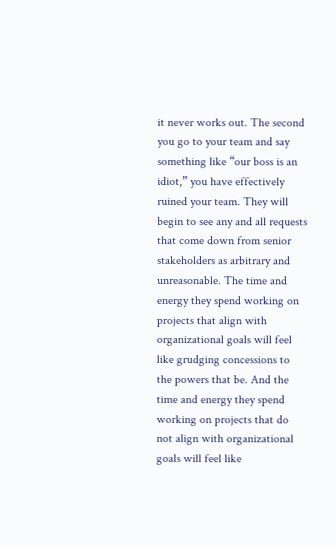it never works out. The second you go to your team and say something like “our boss is an idiot,” you have effectively ruined your team. They will begin to see any and all requests that come down from senior stakeholders as arbitrary and unreasonable. The time and energy they spend working on projects that align with organizational goals will feel like grudging concessions to the powers that be. And the time and energy they spend working on projects that do not align with organizational goals will feel like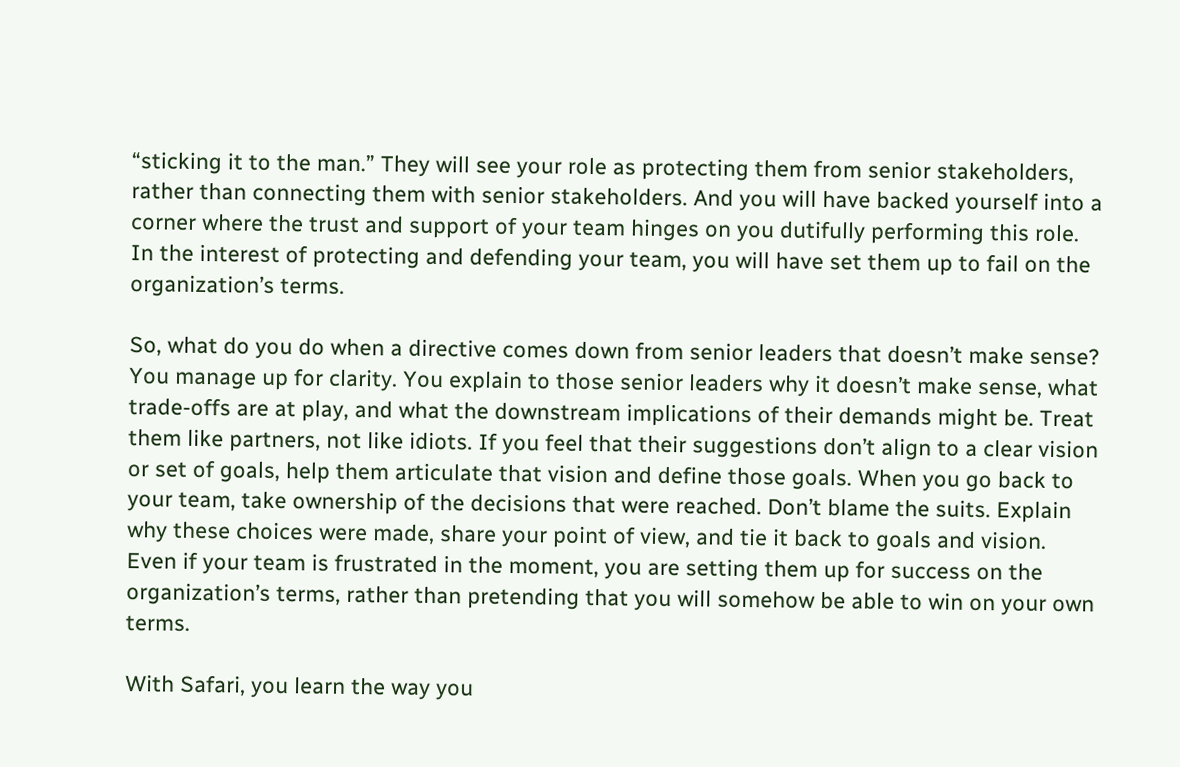“sticking it to the man.” They will see your role as protecting them from senior stakeholders, rather than connecting them with senior stakeholders. And you will have backed yourself into a corner where the trust and support of your team hinges on you dutifully performing this role. In the interest of protecting and defending your team, you will have set them up to fail on the organization’s terms.

So, what do you do when a directive comes down from senior leaders that doesn’t make sense? You manage up for clarity. You explain to those senior leaders why it doesn’t make sense, what trade-offs are at play, and what the downstream implications of their demands might be. Treat them like partners, not like idiots. If you feel that their suggestions don’t align to a clear vision or set of goals, help them articulate that vision and define those goals. When you go back to your team, take ownership of the decisions that were reached. Don’t blame the suits. Explain why these choices were made, share your point of view, and tie it back to goals and vision. Even if your team is frustrated in the moment, you are setting them up for success on the organization’s terms, rather than pretending that you will somehow be able to win on your own terms.

With Safari, you learn the way you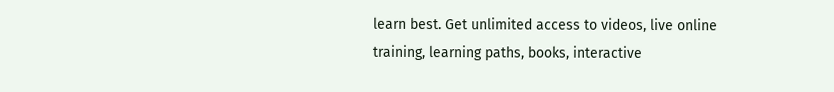learn best. Get unlimited access to videos, live online training, learning paths, books, interactive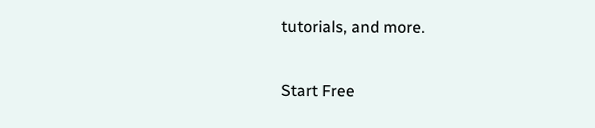tutorials, and more.

Start Free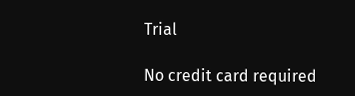Trial

No credit card required